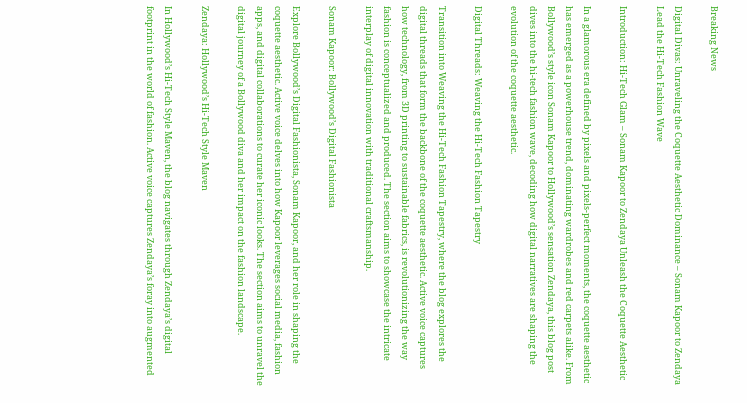Breaking News

Digital Divas: Unraveling the Coquette Aesthetic Dominance – Sonam Kapoor to Zendaya Lead the Hi-Tech Fashion Wave

Introduction: Hi-Tech Glam – Sonam Kapoor to Zendaya Unleash the Coquette Aesthetic

In a glamorous era defined by pixels and pixels-perfect moments, the coquette aesthetic has emerged as a powerhouse trend, dominating wardrobes and red carpets alike. From Bollywood’s style icon Sonam Kapoor to Hollywood’s sensation Zendaya, this blog post dives into the hi-tech fashion wave, decoding how digital narratives are shaping the evolution of the coquette aesthetic.

Digital Threads: Weaving the Hi-Tech Fashion Tapestry

Transition into Weaving the Hi-Tech Fashion Tapestry, where the blog explores the digital threads that form the backbone of the coquette aesthetic. Active voice captures how technology, from 3D printing to sustainable fabrics, is revolutionizing the way fashion is conceptualized and produced. The section aims to showcase the intricate interplay of digital innovation with traditional craftsmanship.

Sonam Kapoor: Bollywood’s Digital Fashionista

Explore Bollywood’s Digital Fashionista, Sonam Kapoor, and her role in shaping the coquette aesthetic. Active voice delves into how Kapoor leverages social media, fashion apps, and digital collaborations to curate her iconic looks. The section aims to unravel the digital journey of a Bollywood diva and her impact on the fashion landscape.

Zendaya: Hollywood’s Hi-Tech Style Maven

In Hollywood’s Hi-Tech Style Maven, the blog navigates through Zendaya’s digital footprint in the world of fashion. Active voice captures Zendaya’s foray into augmented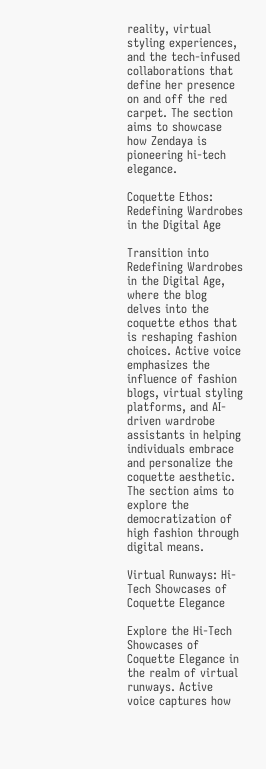reality, virtual styling experiences, and the tech-infused collaborations that define her presence on and off the red carpet. The section aims to showcase how Zendaya is pioneering hi-tech elegance.

Coquette Ethos: Redefining Wardrobes in the Digital Age

Transition into Redefining Wardrobes in the Digital Age, where the blog delves into the coquette ethos that is reshaping fashion choices. Active voice emphasizes the influence of fashion blogs, virtual styling platforms, and AI-driven wardrobe assistants in helping individuals embrace and personalize the coquette aesthetic. The section aims to explore the democratization of high fashion through digital means.

Virtual Runways: Hi-Tech Showcases of Coquette Elegance

Explore the Hi-Tech Showcases of Coquette Elegance in the realm of virtual runways. Active voice captures how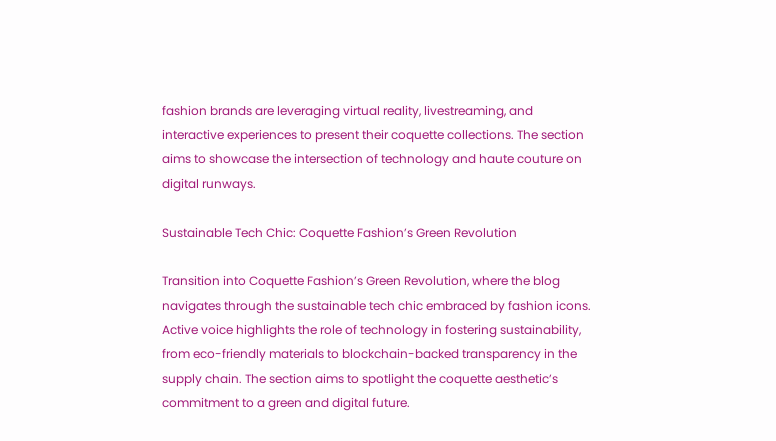fashion brands are leveraging virtual reality, livestreaming, and interactive experiences to present their coquette collections. The section aims to showcase the intersection of technology and haute couture on digital runways.

Sustainable Tech Chic: Coquette Fashion’s Green Revolution

Transition into Coquette Fashion’s Green Revolution, where the blog navigates through the sustainable tech chic embraced by fashion icons. Active voice highlights the role of technology in fostering sustainability, from eco-friendly materials to blockchain-backed transparency in the supply chain. The section aims to spotlight the coquette aesthetic’s commitment to a green and digital future.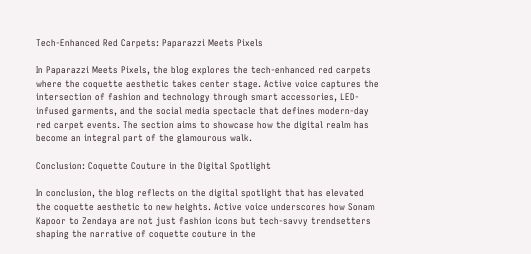Tech-Enhanced Red Carpets: Paparazzi Meets Pixels

In Paparazzi Meets Pixels, the blog explores the tech-enhanced red carpets where the coquette aesthetic takes center stage. Active voice captures the intersection of fashion and technology through smart accessories, LED-infused garments, and the social media spectacle that defines modern-day red carpet events. The section aims to showcase how the digital realm has become an integral part of the glamourous walk.

Conclusion: Coquette Couture in the Digital Spotlight

In conclusion, the blog reflects on the digital spotlight that has elevated the coquette aesthetic to new heights. Active voice underscores how Sonam Kapoor to Zendaya are not just fashion icons but tech-savvy trendsetters shaping the narrative of coquette couture in the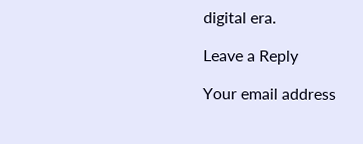digital era.

Leave a Reply

Your email address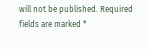will not be published. Required fields are marked *